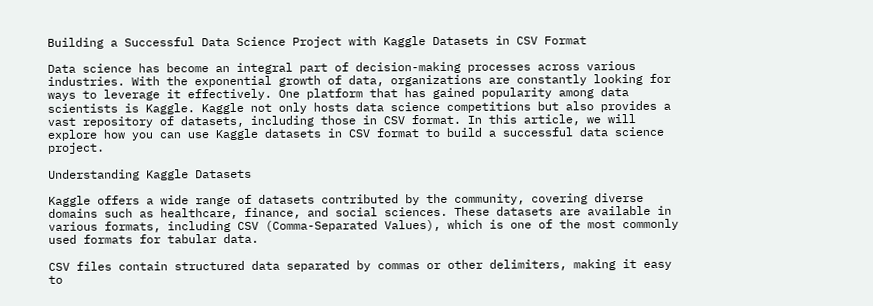Building a Successful Data Science Project with Kaggle Datasets in CSV Format

Data science has become an integral part of decision-making processes across various industries. With the exponential growth of data, organizations are constantly looking for ways to leverage it effectively. One platform that has gained popularity among data scientists is Kaggle. Kaggle not only hosts data science competitions but also provides a vast repository of datasets, including those in CSV format. In this article, we will explore how you can use Kaggle datasets in CSV format to build a successful data science project.

Understanding Kaggle Datasets

Kaggle offers a wide range of datasets contributed by the community, covering diverse domains such as healthcare, finance, and social sciences. These datasets are available in various formats, including CSV (Comma-Separated Values), which is one of the most commonly used formats for tabular data.

CSV files contain structured data separated by commas or other delimiters, making it easy to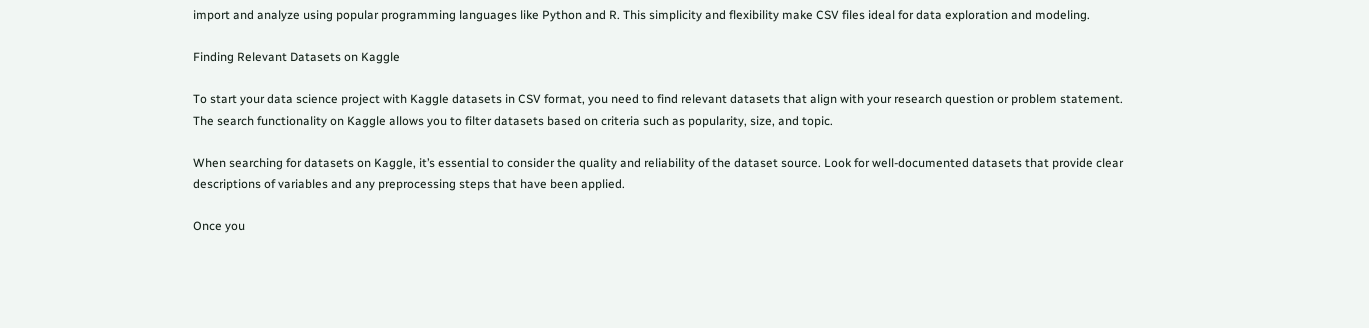import and analyze using popular programming languages like Python and R. This simplicity and flexibility make CSV files ideal for data exploration and modeling.

Finding Relevant Datasets on Kaggle

To start your data science project with Kaggle datasets in CSV format, you need to find relevant datasets that align with your research question or problem statement. The search functionality on Kaggle allows you to filter datasets based on criteria such as popularity, size, and topic.

When searching for datasets on Kaggle, it’s essential to consider the quality and reliability of the dataset source. Look for well-documented datasets that provide clear descriptions of variables and any preprocessing steps that have been applied.

Once you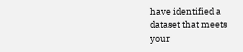have identified a dataset that meets your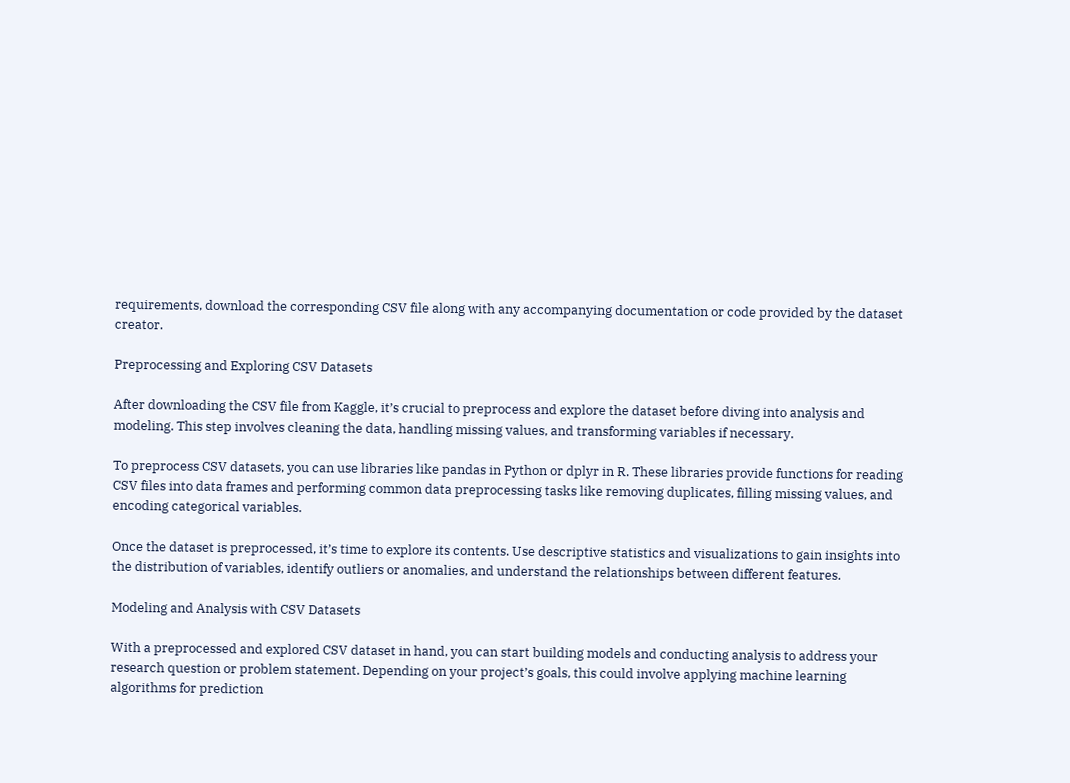requirements, download the corresponding CSV file along with any accompanying documentation or code provided by the dataset creator.

Preprocessing and Exploring CSV Datasets

After downloading the CSV file from Kaggle, it’s crucial to preprocess and explore the dataset before diving into analysis and modeling. This step involves cleaning the data, handling missing values, and transforming variables if necessary.

To preprocess CSV datasets, you can use libraries like pandas in Python or dplyr in R. These libraries provide functions for reading CSV files into data frames and performing common data preprocessing tasks like removing duplicates, filling missing values, and encoding categorical variables.

Once the dataset is preprocessed, it’s time to explore its contents. Use descriptive statistics and visualizations to gain insights into the distribution of variables, identify outliers or anomalies, and understand the relationships between different features.

Modeling and Analysis with CSV Datasets

With a preprocessed and explored CSV dataset in hand, you can start building models and conducting analysis to address your research question or problem statement. Depending on your project’s goals, this could involve applying machine learning algorithms for prediction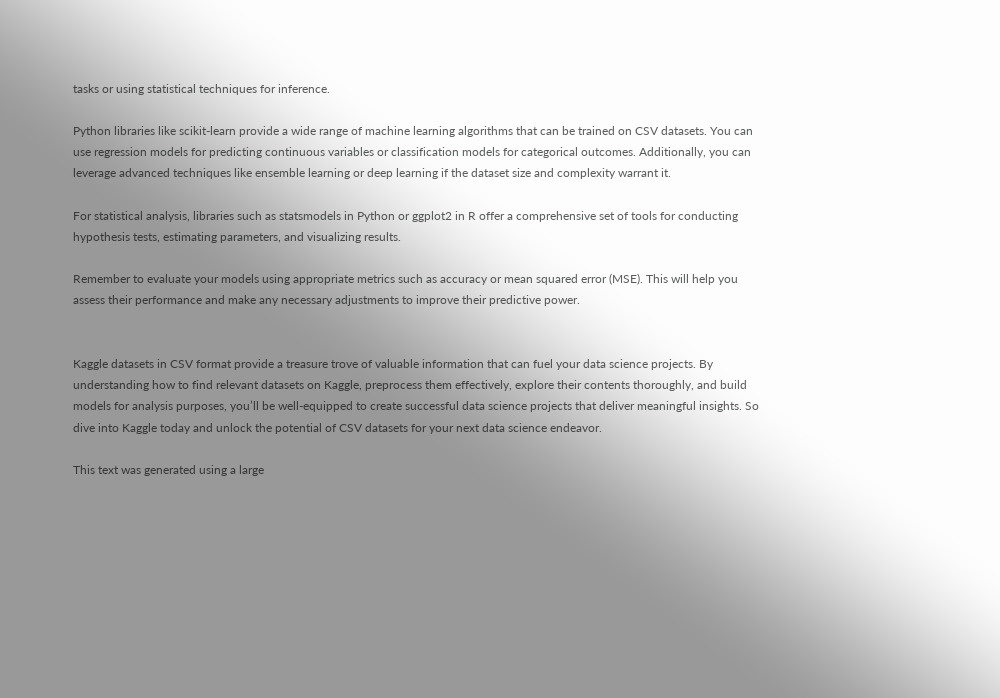tasks or using statistical techniques for inference.

Python libraries like scikit-learn provide a wide range of machine learning algorithms that can be trained on CSV datasets. You can use regression models for predicting continuous variables or classification models for categorical outcomes. Additionally, you can leverage advanced techniques like ensemble learning or deep learning if the dataset size and complexity warrant it.

For statistical analysis, libraries such as statsmodels in Python or ggplot2 in R offer a comprehensive set of tools for conducting hypothesis tests, estimating parameters, and visualizing results.

Remember to evaluate your models using appropriate metrics such as accuracy or mean squared error (MSE). This will help you assess their performance and make any necessary adjustments to improve their predictive power.


Kaggle datasets in CSV format provide a treasure trove of valuable information that can fuel your data science projects. By understanding how to find relevant datasets on Kaggle, preprocess them effectively, explore their contents thoroughly, and build models for analysis purposes, you’ll be well-equipped to create successful data science projects that deliver meaningful insights. So dive into Kaggle today and unlock the potential of CSV datasets for your next data science endeavor.

This text was generated using a large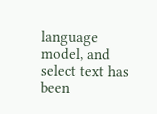language model, and select text has been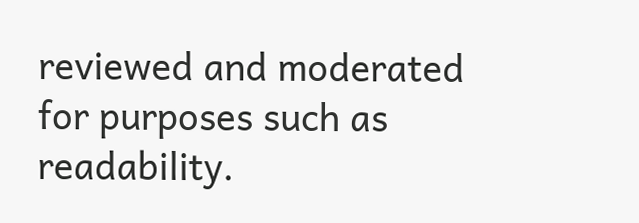reviewed and moderated for purposes such as readability.